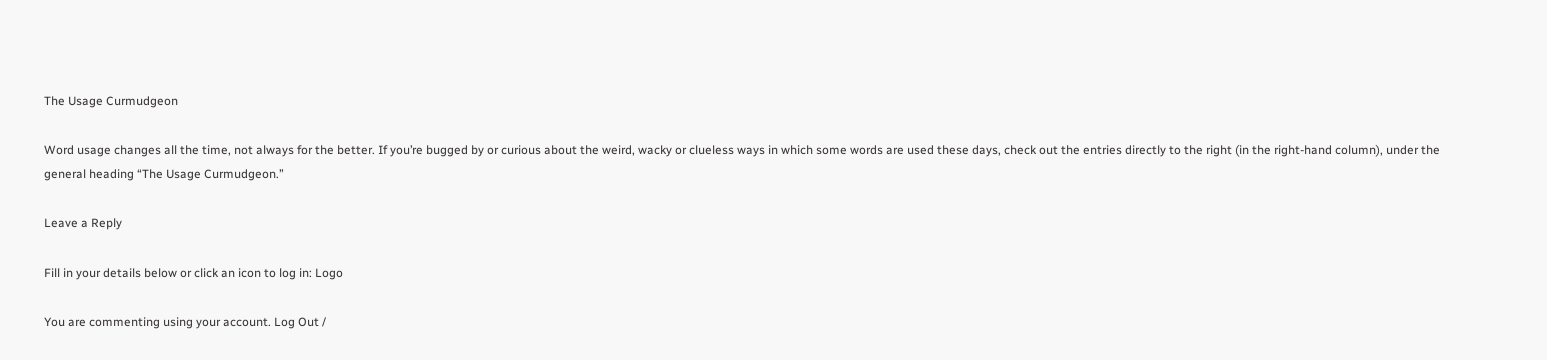The Usage Curmudgeon

Word usage changes all the time, not always for the better. If you’re bugged by or curious about the weird, wacky or clueless ways in which some words are used these days, check out the entries directly to the right (in the right-hand column), under the general heading “The Usage Curmudgeon.”

Leave a Reply

Fill in your details below or click an icon to log in: Logo

You are commenting using your account. Log Out /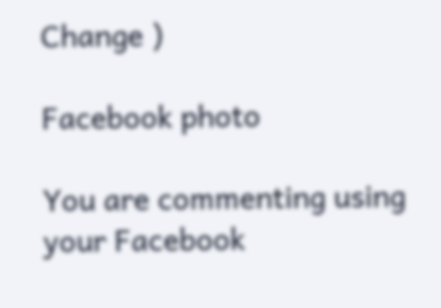Change )

Facebook photo

You are commenting using your Facebook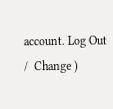account. Log Out /  Change )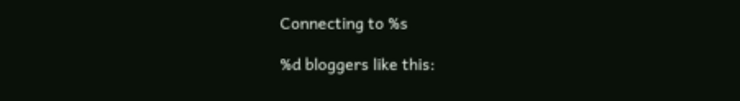Connecting to %s

%d bloggers like this: